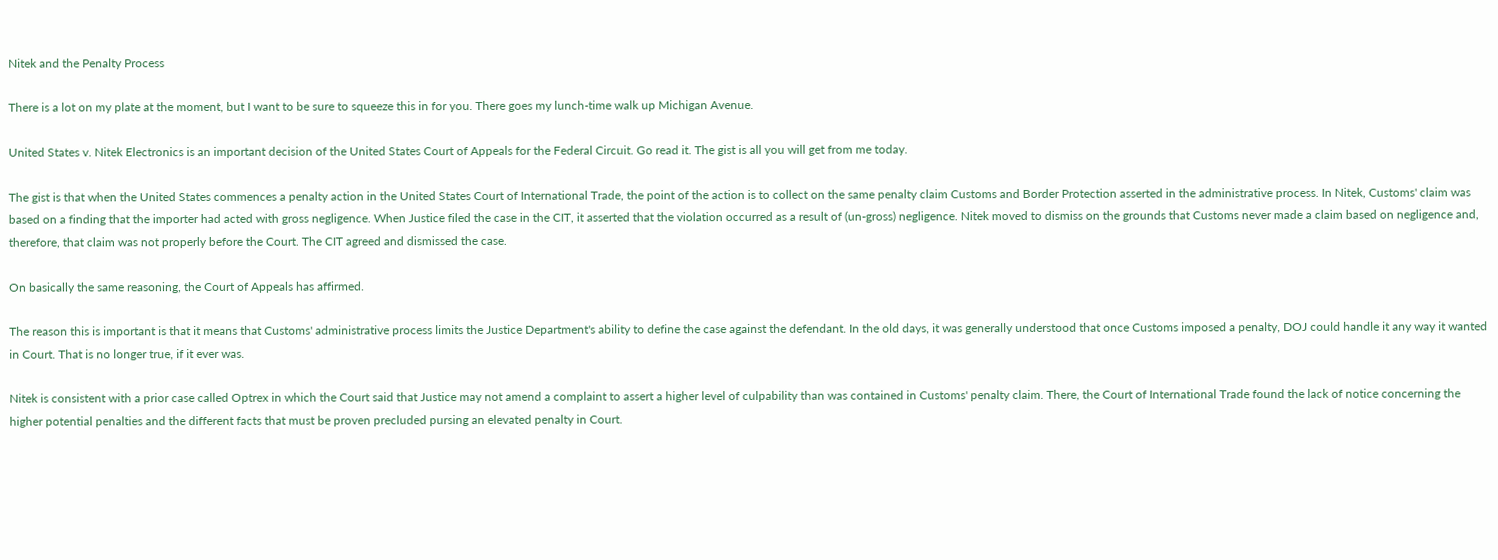Nitek and the Penalty Process

There is a lot on my plate at the moment, but I want to be sure to squeeze this in for you. There goes my lunch-time walk up Michigan Avenue.

United States v. Nitek Electronics is an important decision of the United States Court of Appeals for the Federal Circuit. Go read it. The gist is all you will get from me today.

The gist is that when the United States commences a penalty action in the United States Court of International Trade, the point of the action is to collect on the same penalty claim Customs and Border Protection asserted in the administrative process. In Nitek, Customs' claim was based on a finding that the importer had acted with gross negligence. When Justice filed the case in the CIT, it asserted that the violation occurred as a result of (un-gross) negligence. Nitek moved to dismiss on the grounds that Customs never made a claim based on negligence and, therefore, that claim was not properly before the Court. The CIT agreed and dismissed the case.

On basically the same reasoning, the Court of Appeals has affirmed.

The reason this is important is that it means that Customs' administrative process limits the Justice Department's ability to define the case against the defendant. In the old days, it was generally understood that once Customs imposed a penalty, DOJ could handle it any way it wanted in Court. That is no longer true, if it ever was.

Nitek is consistent with a prior case called Optrex in which the Court said that Justice may not amend a complaint to assert a higher level of culpability than was contained in Customs' penalty claim. There, the Court of International Trade found the lack of notice concerning the higher potential penalties and the different facts that must be proven precluded pursing an elevated penalty in Court.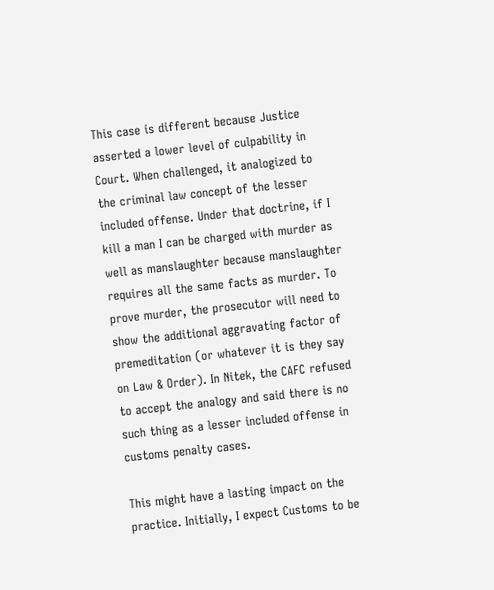This case is different because Justice asserted a lower level of culpability in Court. When challenged, it analogized to the criminal law concept of the lesser included offense. Under that doctrine, if I kill a man I can be charged with murder as well as manslaughter because manslaughter requires all the same facts as murder. To prove murder, the prosecutor will need to show the additional aggravating factor of premeditation (or whatever it is they say on Law & Order). In Nitek, the CAFC refused to accept the analogy and said there is no such thing as a lesser included offense in customs penalty cases.

This might have a lasting impact on the practice. Initially, I expect Customs to be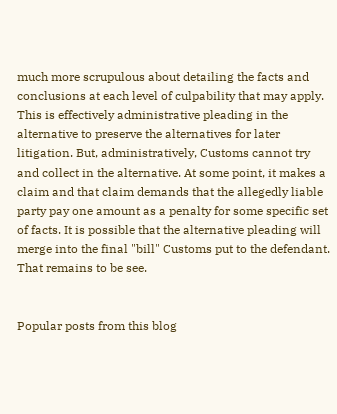much more scrupulous about detailing the facts and conclusions at each level of culpability that may apply. This is effectively administrative pleading in the alternative to preserve the alternatives for later litigation. But, administratively, Customs cannot try and collect in the alternative. At some point, it makes a claim and that claim demands that the allegedly liable party pay one amount as a penalty for some specific set of facts. It is possible that the alternative pleading will merge into the final "bill" Customs put to the defendant. That remains to be see.


Popular posts from this blog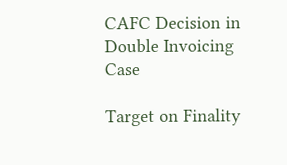CAFC Decision in Double Invoicing Case

Target on Finality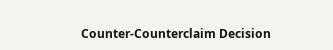Counter-Counterclaim Decision